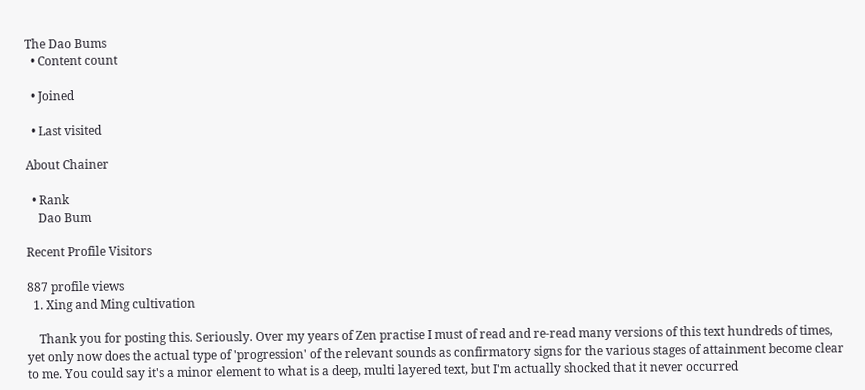The Dao Bums
  • Content count

  • Joined

  • Last visited

About Chainer

  • Rank
    Dao Bum

Recent Profile Visitors

887 profile views
  1. Xing and Ming cultivation

    Thank you for posting this. Seriously. Over my years of Zen practise I must of read and re-read many versions of this text hundreds of times, yet only now does the actual type of 'progression' of the relevant sounds as confirmatory signs for the various stages of attainment become clear to me. You could say it's a minor element to what is a deep, multi layered text, but I'm actually shocked that it never occurred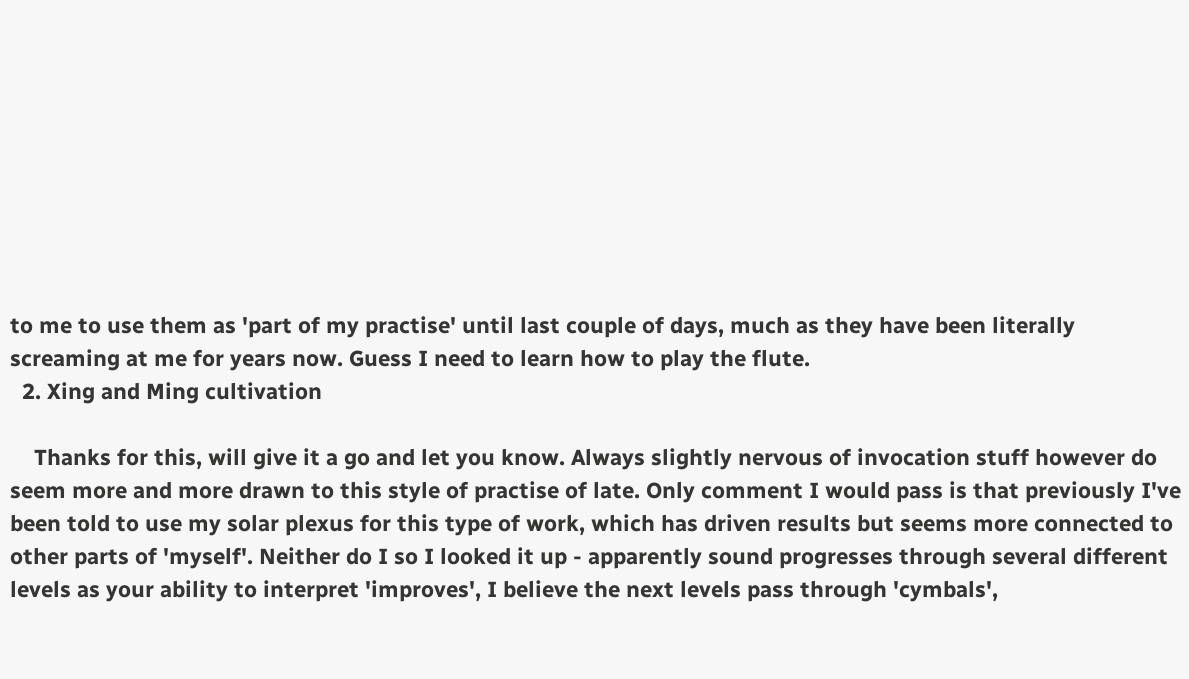to me to use them as 'part of my practise' until last couple of days, much as they have been literally screaming at me for years now. Guess I need to learn how to play the flute.
  2. Xing and Ming cultivation

    Thanks for this, will give it a go and let you know. Always slightly nervous of invocation stuff however do seem more and more drawn to this style of practise of late. Only comment I would pass is that previously I've been told to use my solar plexus for this type of work, which has driven results but seems more connected to other parts of 'myself'. Neither do I so I looked it up - apparently sound progresses through several different levels as your ability to interpret 'improves', I believe the next levels pass through 'cymbals',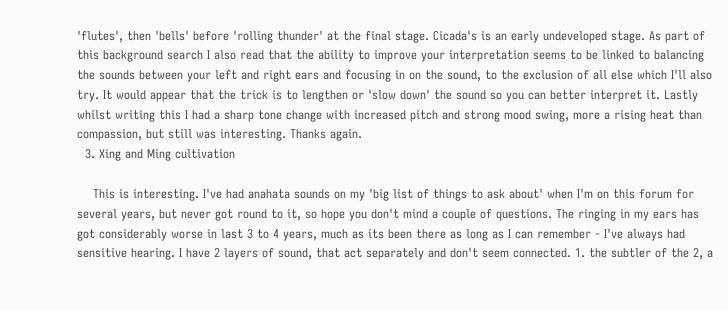'flutes', then 'bells' before 'rolling thunder' at the final stage. Cicada's is an early undeveloped stage. As part of this background search I also read that the ability to improve your interpretation seems to be linked to balancing the sounds between your left and right ears and focusing in on the sound, to the exclusion of all else which I'll also try. It would appear that the trick is to lengthen or 'slow down' the sound so you can better interpret it. Lastly whilst writing this I had a sharp tone change with increased pitch and strong mood swing, more a rising heat than compassion, but still was interesting. Thanks again.
  3. Xing and Ming cultivation

    This is interesting. I've had anahata sounds on my 'big list of things to ask about' when I'm on this forum for several years, but never got round to it, so hope you don't mind a couple of questions. The ringing in my ears has got considerably worse in last 3 to 4 years, much as its been there as long as I can remember - I've always had sensitive hearing. I have 2 layers of sound, that act separately and don't seem connected. 1. the subtler of the 2, a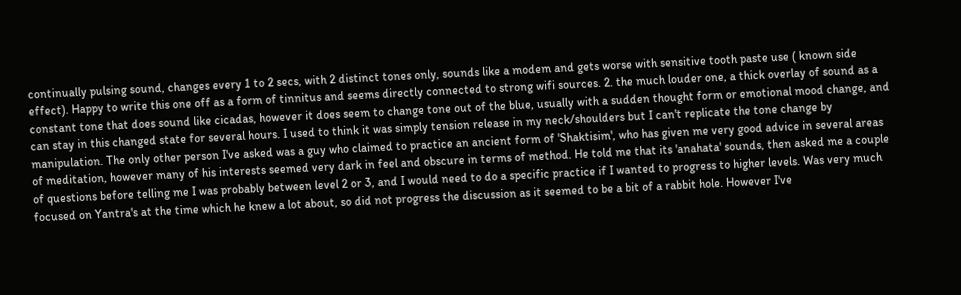continually pulsing sound, changes every 1 to 2 secs, with 2 distinct tones only, sounds like a modem and gets worse with sensitive tooth paste use ( known side effect). Happy to write this one off as a form of tinnitus and seems directly connected to strong wifi sources. 2. the much louder one, a thick overlay of sound as a constant tone that does sound like cicadas, however it does seem to change tone out of the blue, usually with a sudden thought form or emotional mood change, and can stay in this changed state for several hours. I used to think it was simply tension release in my neck/shoulders but I can't replicate the tone change by manipulation. The only other person I've asked was a guy who claimed to practice an ancient form of 'Shaktisim', who has given me very good advice in several areas of meditation, however many of his interests seemed very dark in feel and obscure in terms of method. He told me that its 'anahata' sounds, then asked me a couple of questions before telling me I was probably between level 2 or 3, and I would need to do a specific practice if I wanted to progress to higher levels. Was very much focused on Yantra's at the time which he knew a lot about, so did not progress the discussion as it seemed to be a bit of a rabbit hole. However I've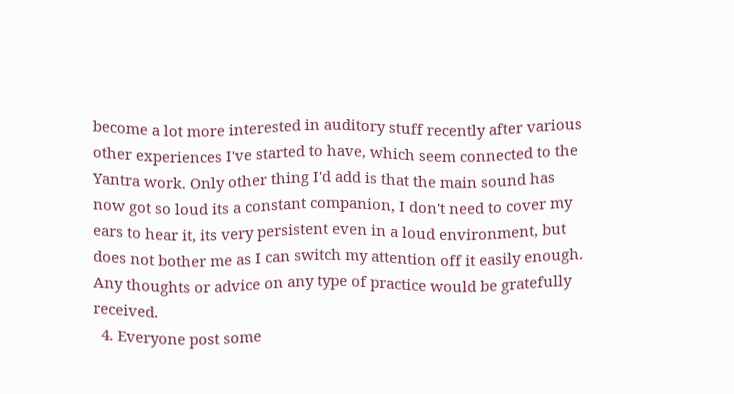become a lot more interested in auditory stuff recently after various other experiences I've started to have, which seem connected to the Yantra work. Only other thing I'd add is that the main sound has now got so loud its a constant companion, I don't need to cover my ears to hear it, its very persistent even in a loud environment, but does not bother me as I can switch my attention off it easily enough. Any thoughts or advice on any type of practice would be gratefully received.
  4. Everyone post some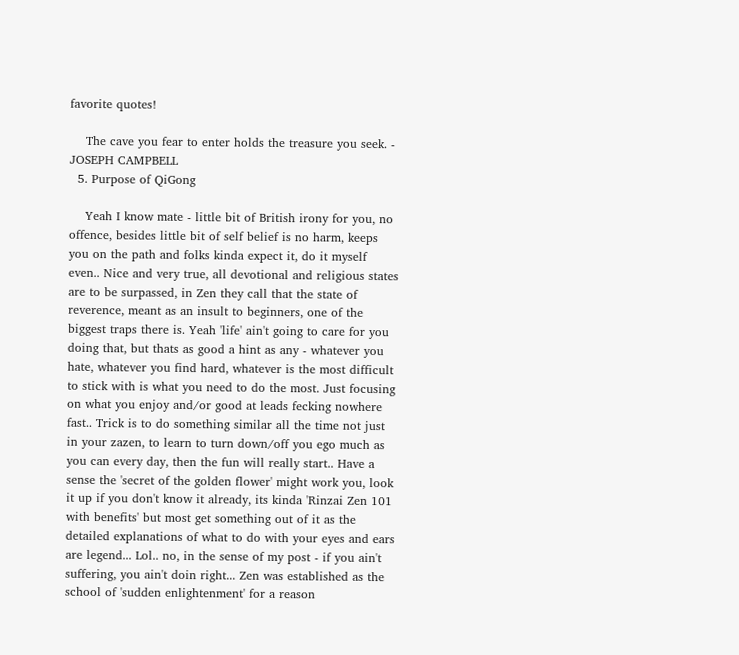favorite quotes!

    The cave you fear to enter holds the treasure you seek. - JOSEPH CAMPBELL
  5. Purpose of QiGong

    Yeah I know mate - little bit of British irony for you, no offence, besides little bit of self belief is no harm, keeps you on the path and folks kinda expect it, do it myself even.. Nice and very true, all devotional and religious states are to be surpassed, in Zen they call that the state of reverence, meant as an insult to beginners, one of the biggest traps there is. Yeah 'life' ain't going to care for you doing that, but thats as good a hint as any - whatever you hate, whatever you find hard, whatever is the most difficult to stick with is what you need to do the most. Just focusing on what you enjoy and/or good at leads fecking nowhere fast.. Trick is to do something similar all the time not just in your zazen, to learn to turn down/off you ego much as you can every day, then the fun will really start.. Have a sense the 'secret of the golden flower' might work you, look it up if you don't know it already, its kinda 'Rinzai Zen 101 with benefits' but most get something out of it as the detailed explanations of what to do with your eyes and ears are legend... Lol.. no, in the sense of my post - if you ain't suffering, you ain't doin right... Zen was established as the school of 'sudden enlightenment' for a reason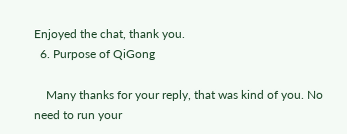Enjoyed the chat, thank you.
  6. Purpose of QiGong

    Many thanks for your reply, that was kind of you. No need to run your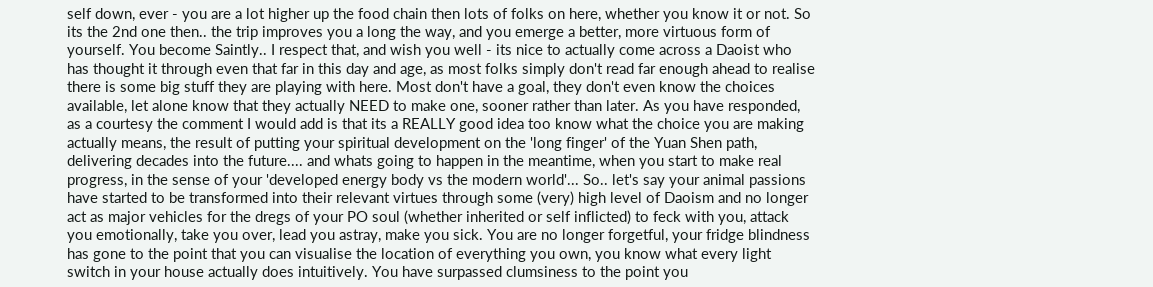self down, ever - you are a lot higher up the food chain then lots of folks on here, whether you know it or not. So its the 2nd one then.. the trip improves you a long the way, and you emerge a better, more virtuous form of yourself. You become Saintly.. I respect that, and wish you well - its nice to actually come across a Daoist who has thought it through even that far in this day and age, as most folks simply don't read far enough ahead to realise there is some big stuff they are playing with here. Most don't have a goal, they don't even know the choices available, let alone know that they actually NEED to make one, sooner rather than later. As you have responded, as a courtesy the comment I would add is that its a REALLY good idea too know what the choice you are making actually means, the result of putting your spiritual development on the 'long finger' of the Yuan Shen path, delivering decades into the future.... and whats going to happen in the meantime, when you start to make real progress, in the sense of your 'developed energy body vs the modern world'... So.. let's say your animal passions have started to be transformed into their relevant virtues through some (very) high level of Daoism and no longer act as major vehicles for the dregs of your PO soul (whether inherited or self inflicted) to feck with you, attack you emotionally, take you over, lead you astray, make you sick. You are no longer forgetful, your fridge blindness has gone to the point that you can visualise the location of everything you own, you know what every light switch in your house actually does intuitively. You have surpassed clumsiness to the point you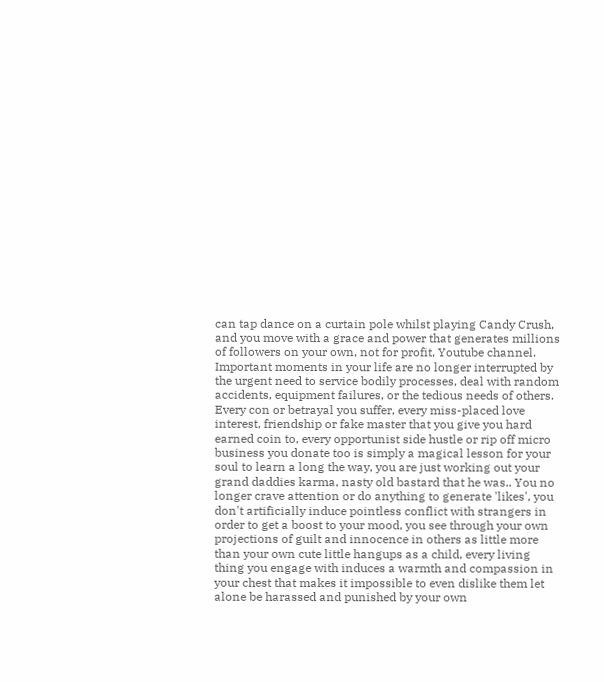can tap dance on a curtain pole whilst playing Candy Crush, and you move with a grace and power that generates millions of followers on your own, not for profit, Youtube channel. Important moments in your life are no longer interrupted by the urgent need to service bodily processes, deal with random accidents, equipment failures, or the tedious needs of others. Every con or betrayal you suffer, every miss-placed love interest, friendship or fake master that you give you hard earned coin to, every opportunist side hustle or rip off micro business you donate too is simply a magical lesson for your soul to learn a long the way, you are just working out your grand daddies karma, nasty old bastard that he was.. You no longer crave attention or do anything to generate 'likes', you don't artificially induce pointless conflict with strangers in order to get a boost to your mood, you see through your own projections of guilt and innocence in others as little more than your own cute little hangups as a child, every living thing you engage with induces a warmth and compassion in your chest that makes it impossible to even dislike them let alone be harassed and punished by your own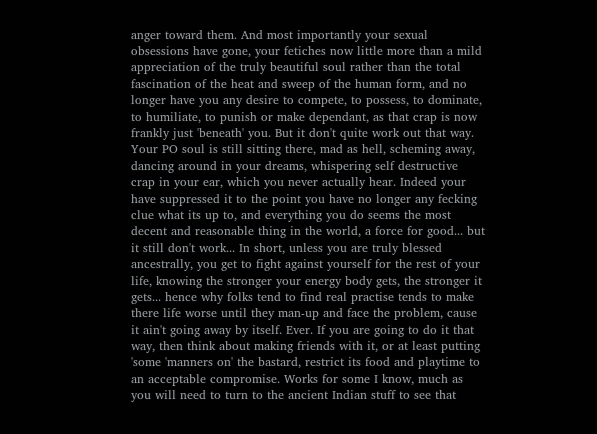anger toward them. And most importantly your sexual obsessions have gone, your fetiches now little more than a mild appreciation of the truly beautiful soul rather than the total fascination of the heat and sweep of the human form, and no longer have you any desire to compete, to possess, to dominate, to humiliate, to punish or make dependant, as that crap is now frankly just 'beneath' you. But it don't quite work out that way. Your PO soul is still sitting there, mad as hell, scheming away, dancing around in your dreams, whispering self destructive crap in your ear, which you never actually hear. Indeed your have suppressed it to the point you have no longer any fecking clue what its up to, and everything you do seems the most decent and reasonable thing in the world, a force for good... but it still don't work... In short, unless you are truly blessed ancestrally, you get to fight against yourself for the rest of your life, knowing the stronger your energy body gets, the stronger it gets... hence why folks tend to find real practise tends to make there life worse until they man-up and face the problem, cause it ain't going away by itself. Ever. If you are going to do it that way, then think about making friends with it, or at least putting 'some 'manners on' the bastard, restrict its food and playtime to an acceptable compromise. Works for some I know, much as you will need to turn to the ancient Indian stuff to see that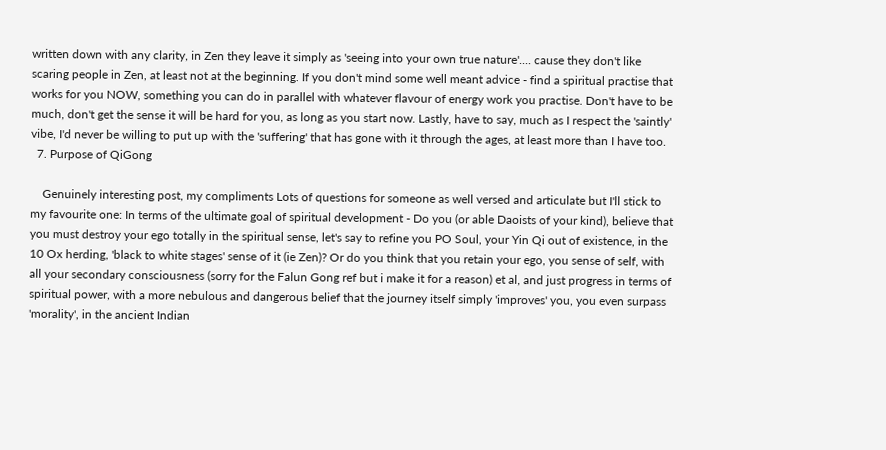written down with any clarity, in Zen they leave it simply as 'seeing into your own true nature'.... cause they don't like scaring people in Zen, at least not at the beginning. If you don't mind some well meant advice - find a spiritual practise that works for you NOW, something you can do in parallel with whatever flavour of energy work you practise. Don't have to be much, don't get the sense it will be hard for you, as long as you start now. Lastly, have to say, much as I respect the 'saintly' vibe, I'd never be willing to put up with the 'suffering' that has gone with it through the ages, at least more than I have too.
  7. Purpose of QiGong

    Genuinely interesting post, my compliments Lots of questions for someone as well versed and articulate but I'll stick to my favourite one: In terms of the ultimate goal of spiritual development - Do you (or able Daoists of your kind), believe that you must destroy your ego totally in the spiritual sense, let's say to refine you PO Soul, your Yin Qi out of existence, in the 10 Ox herding, 'black to white stages' sense of it (ie Zen)? Or do you think that you retain your ego, you sense of self, with all your secondary consciousness (sorry for the Falun Gong ref but i make it for a reason) et al, and just progress in terms of spiritual power, with a more nebulous and dangerous belief that the journey itself simply 'improves' you, you even surpass 'morality', in the ancient Indian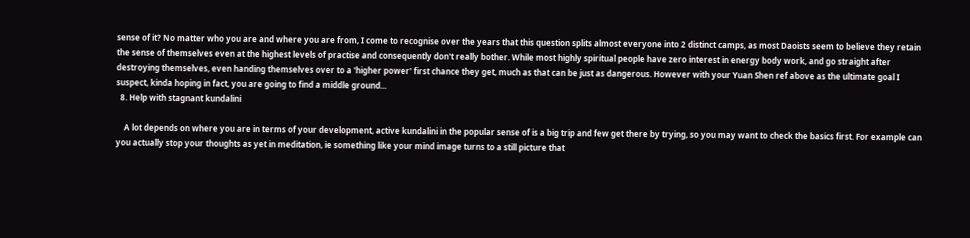sense of it? No matter who you are and where you are from, I come to recognise over the years that this question splits almost everyone into 2 distinct camps, as most Daoists seem to believe they retain the sense of themselves even at the highest levels of practise and consequently don't really bother. While most highly spiritual people have zero interest in energy body work, and go straight after destroying themselves, even handing themselves over to a 'higher power' first chance they get, much as that can be just as dangerous. However with your Yuan Shen ref above as the ultimate goal I suspect, kinda hoping in fact, you are going to find a middle ground...
  8. Help with stagnant kundalini

    A lot depends on where you are in terms of your development, active kundalini in the popular sense of is a big trip and few get there by trying, so you may want to check the basics first. For example can you actually stop your thoughts as yet in meditation, ie something like your mind image turns to a still picture that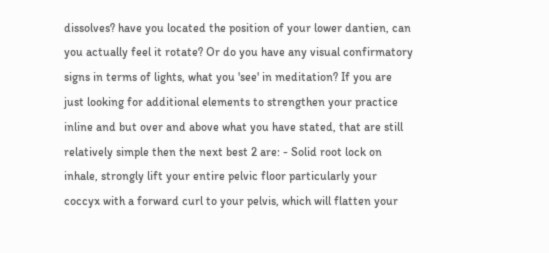dissolves? have you located the position of your lower dantien, can you actually feel it rotate? Or do you have any visual confirmatory signs in terms of lights, what you 'see' in meditation? If you are just looking for additional elements to strengthen your practice inline and but over and above what you have stated, that are still relatively simple then the next best 2 are: - Solid root lock on inhale, strongly lift your entire pelvic floor particularly your coccyx with a forward curl to your pelvis, which will flatten your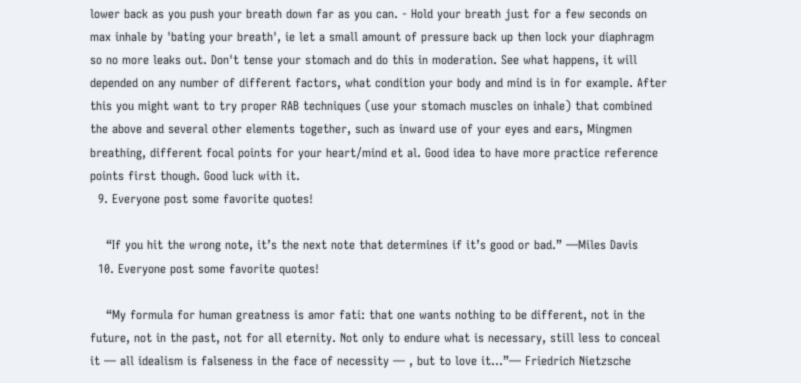lower back as you push your breath down far as you can. - Hold your breath just for a few seconds on max inhale by 'bating your breath', ie let a small amount of pressure back up then lock your diaphragm so no more leaks out. Don't tense your stomach and do this in moderation. See what happens, it will depended on any number of different factors, what condition your body and mind is in for example. After this you might want to try proper RAB techniques (use your stomach muscles on inhale) that combined the above and several other elements together, such as inward use of your eyes and ears, Mingmen breathing, different focal points for your heart/mind et al. Good idea to have more practice reference points first though. Good luck with it.
  9. Everyone post some favorite quotes!

    “If you hit the wrong note, it’s the next note that determines if it’s good or bad.” —Miles Davis
  10. Everyone post some favorite quotes!

    “My formula for human greatness is amor fati: that one wants nothing to be different, not in the future, not in the past, not for all eternity. Not only to endure what is necessary, still less to conceal it — all idealism is falseness in the face of necessity — , but to love it...”― Friedrich Nietzsche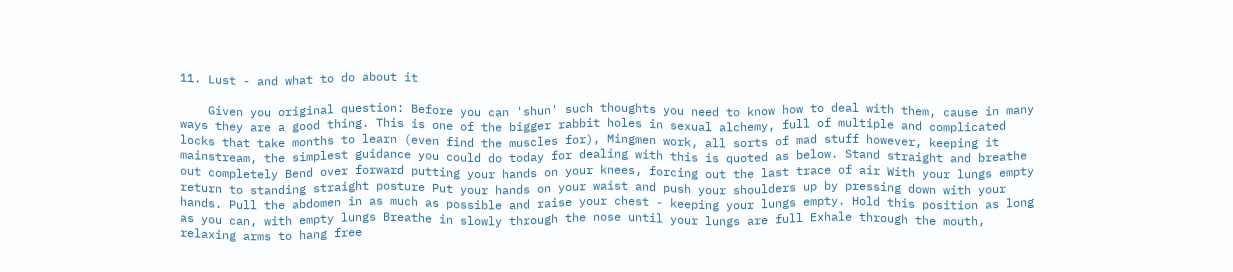11. Lust - and what to do about it

    Given you original question: Before you can 'shun' such thoughts you need to know how to deal with them, cause in many ways they are a good thing. This is one of the bigger rabbit holes in sexual alchemy, full of multiple and complicated locks that take months to learn (even find the muscles for), Mingmen work, all sorts of mad stuff however, keeping it mainstream, the simplest guidance you could do today for dealing with this is quoted as below. Stand straight and breathe out completely Bend over forward putting your hands on your knees, forcing out the last trace of air With your lungs empty return to standing straight posture Put your hands on your waist and push your shoulders up by pressing down with your hands. Pull the abdomen in as much as possible and raise your chest - keeping your lungs empty. Hold this position as long as you can, with empty lungs Breathe in slowly through the nose until your lungs are full Exhale through the mouth, relaxing arms to hang free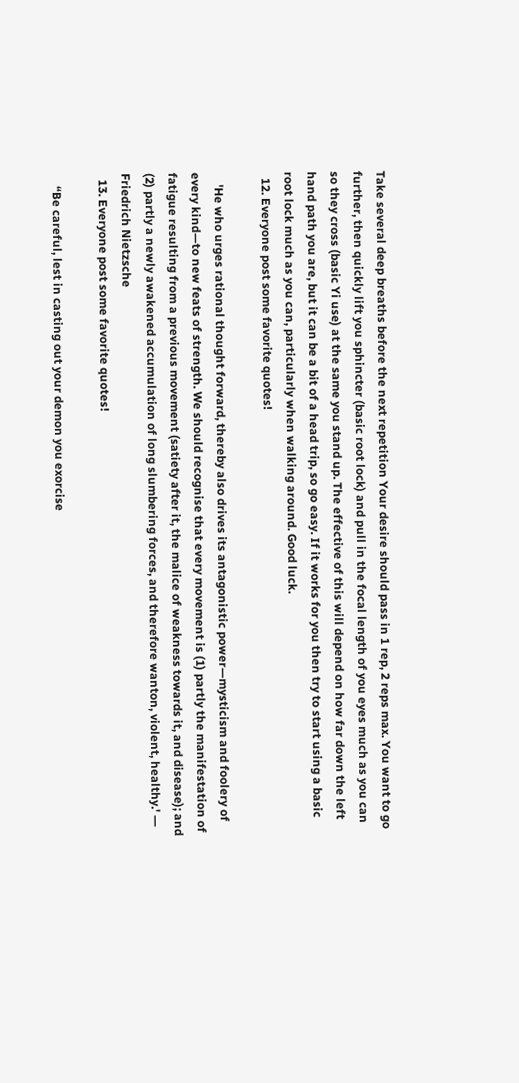Take several deep breaths before the next repetition Your desire should pass in 1 rep, 2 reps max. You want to go further, then quickly lift you sphincter (basic root lock) and pull in the focal length of you eyes much as you can so they cross (basic Yi use) at the same you stand up. The effective of this will depend on how far down the left hand path you are, but it can be a bit of a head trip, so go easy. If it works for you then try to start using a basic root lock much as you can, particularly when walking around. Good luck.
  12. Everyone post some favorite quotes!

    'He who urges rational thought forward, thereby also drives its antagonistic power—mysticism and foolery of every kind—to new feats of strength. We should recognise that every movement is (1) partly the manifestation of fatigue resulting from a previous movement (satiety after it, the malice of weakness towards it, and disease); and (2) partly a newly awakened accumulation of long slumbering forces, and therefore wanton, violent, healthy.' ― Friedrich Nietzsche
  13. Everyone post some favorite quotes!

    “Be careful, lest in casting out your demon you exorcise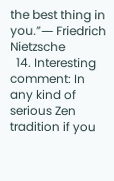the best thing in you.”― Friedrich Nietzsche
  14. Interesting comment: In any kind of serious Zen tradition if you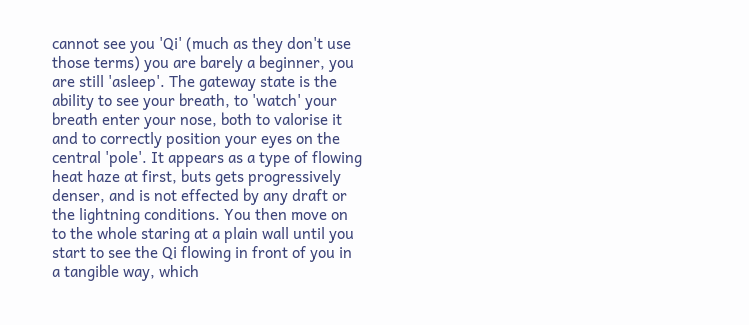cannot see you 'Qi' (much as they don't use those terms) you are barely a beginner, you are still 'asleep'. The gateway state is the ability to see your breath, to 'watch' your breath enter your nose, both to valorise it and to correctly position your eyes on the central 'pole'. It appears as a type of flowing heat haze at first, buts gets progressively denser, and is not effected by any draft or the lightning conditions. You then move on to the whole staring at a plain wall until you start to see the Qi flowing in front of you in a tangible way, which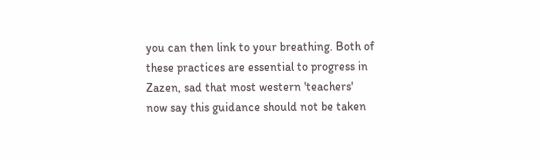you can then link to your breathing. Both of these practices are essential to progress in Zazen, sad that most western 'teachers' now say this guidance should not be taken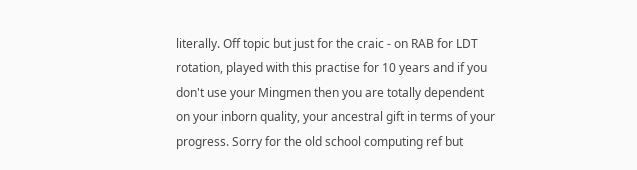literally. Off topic but just for the craic - on RAB for LDT rotation, played with this practise for 10 years and if you don't use your Mingmen then you are totally dependent on your inborn quality, your ancestral gift in terms of your progress. Sorry for the old school computing ref but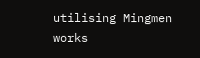utilising Mingmen works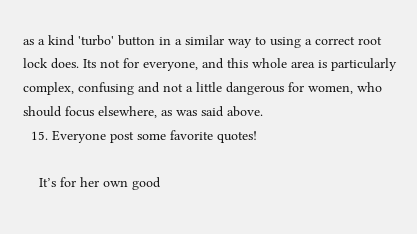as a kind 'turbo' button in a similar way to using a correct root lock does. Its not for everyone, and this whole area is particularly complex, confusing and not a little dangerous for women, who should focus elsewhere, as was said above.
  15. Everyone post some favorite quotes!

    It’s for her own good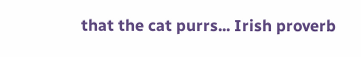that the cat purrs... Irish proverb